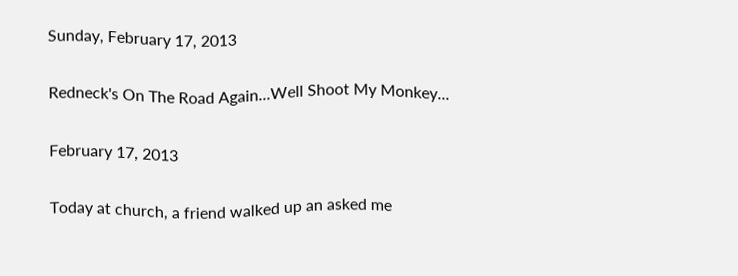Sunday, February 17, 2013

Redneck's On The Road Again...Well Shoot My Monkey...

February 17, 2013

Today at church, a friend walked up an asked me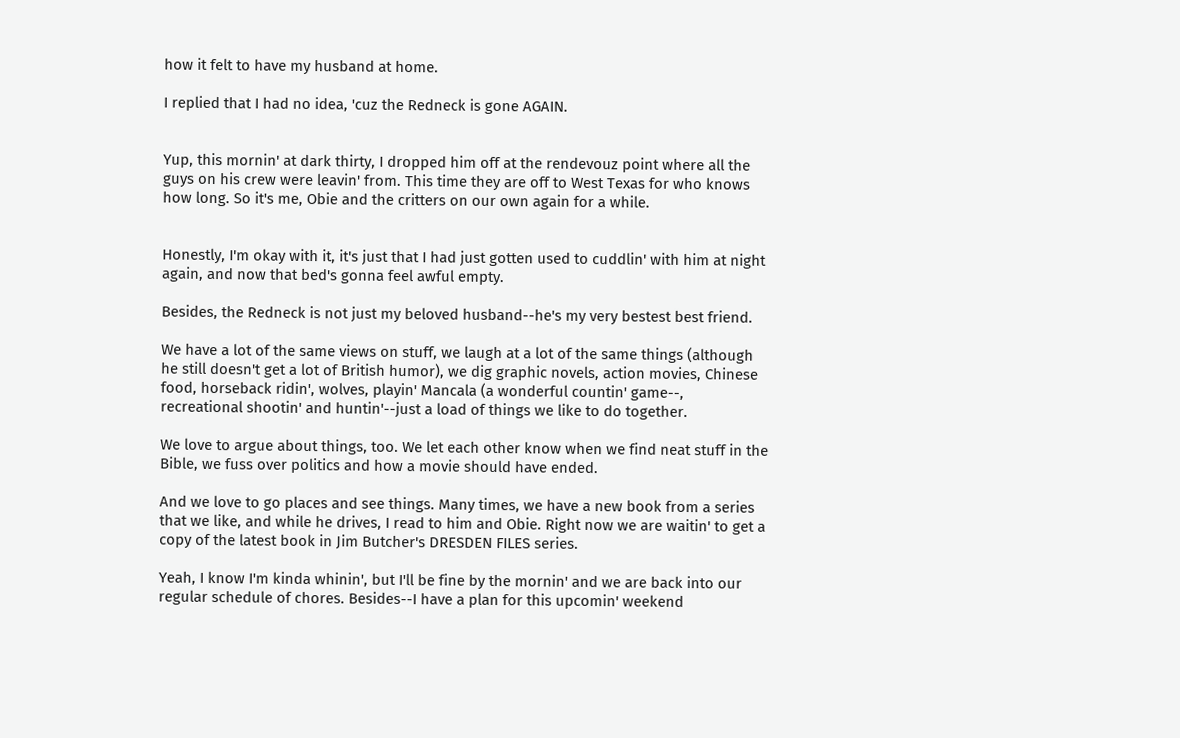how it felt to have my husband at home.

I replied that I had no idea, 'cuz the Redneck is gone AGAIN.


Yup, this mornin' at dark thirty, I dropped him off at the rendevouz point where all the guys on his crew were leavin' from. This time they are off to West Texas for who knows how long. So it's me, Obie and the critters on our own again for a while.


Honestly, I'm okay with it, it's just that I had just gotten used to cuddlin' with him at night again, and now that bed's gonna feel awful empty.

Besides, the Redneck is not just my beloved husband--he's my very bestest best friend.

We have a lot of the same views on stuff, we laugh at a lot of the same things (although he still doesn't get a lot of British humor), we dig graphic novels, action movies, Chinese food, horseback ridin', wolves, playin' Mancala (a wonderful countin' game--,
recreational shootin' and huntin'--just a load of things we like to do together.

We love to argue about things, too. We let each other know when we find neat stuff in the Bible, we fuss over politics and how a movie should have ended.

And we love to go places and see things. Many times, we have a new book from a series that we like, and while he drives, I read to him and Obie. Right now we are waitin' to get a copy of the latest book in Jim Butcher's DRESDEN FILES series.

Yeah, I know I'm kinda whinin', but I'll be fine by the mornin' and we are back into our regular schedule of chores. Besides--I have a plan for this upcomin' weekend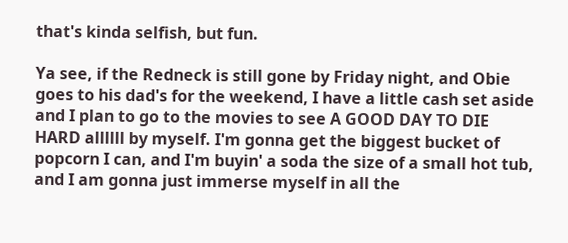that's kinda selfish, but fun.

Ya see, if the Redneck is still gone by Friday night, and Obie goes to his dad's for the weekend, I have a little cash set aside and I plan to go to the movies to see A GOOD DAY TO DIE HARD allllll by myself. I'm gonna get the biggest bucket of popcorn I can, and I'm buyin' a soda the size of a small hot tub, and I am gonna just immerse myself in all the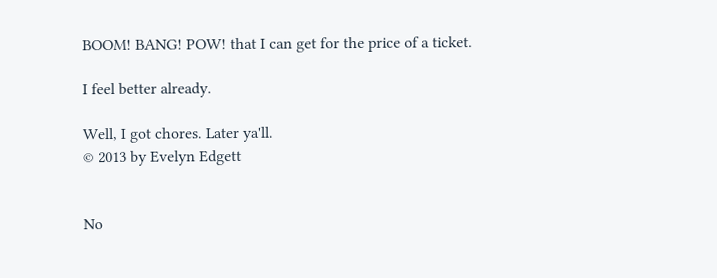BOOM! BANG! POW! that I can get for the price of a ticket.

I feel better already.

Well, I got chores. Later ya'll.
© 2013 by Evelyn Edgett


No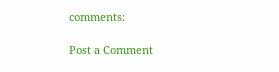comments:

Post a Comment